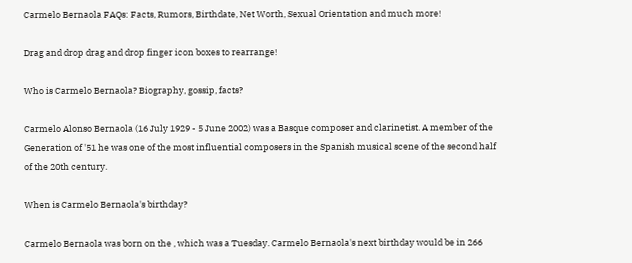Carmelo Bernaola FAQs: Facts, Rumors, Birthdate, Net Worth, Sexual Orientation and much more!

Drag and drop drag and drop finger icon boxes to rearrange!

Who is Carmelo Bernaola? Biography, gossip, facts?

Carmelo Alonso Bernaola (16 July 1929 - 5 June 2002) was a Basque composer and clarinetist. A member of the Generation of '51 he was one of the most influential composers in the Spanish musical scene of the second half of the 20th century.

When is Carmelo Bernaola's birthday?

Carmelo Bernaola was born on the , which was a Tuesday. Carmelo Bernaola's next birthday would be in 266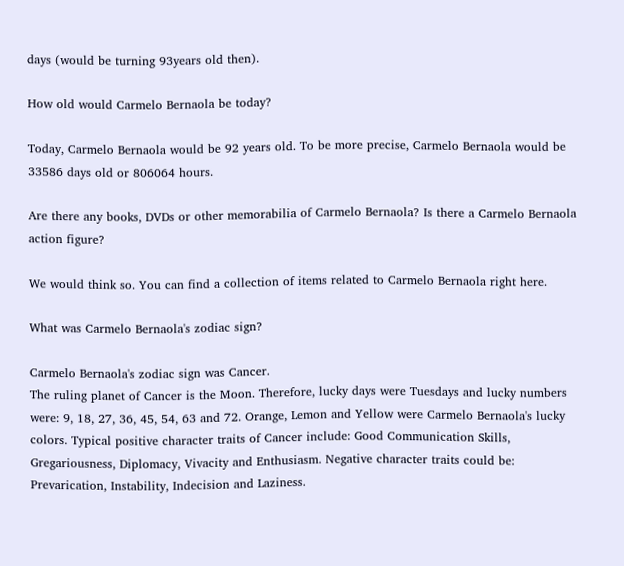days (would be turning 93years old then).

How old would Carmelo Bernaola be today?

Today, Carmelo Bernaola would be 92 years old. To be more precise, Carmelo Bernaola would be 33586 days old or 806064 hours.

Are there any books, DVDs or other memorabilia of Carmelo Bernaola? Is there a Carmelo Bernaola action figure?

We would think so. You can find a collection of items related to Carmelo Bernaola right here.

What was Carmelo Bernaola's zodiac sign?

Carmelo Bernaola's zodiac sign was Cancer.
The ruling planet of Cancer is the Moon. Therefore, lucky days were Tuesdays and lucky numbers were: 9, 18, 27, 36, 45, 54, 63 and 72. Orange, Lemon and Yellow were Carmelo Bernaola's lucky colors. Typical positive character traits of Cancer include: Good Communication Skills, Gregariousness, Diplomacy, Vivacity and Enthusiasm. Negative character traits could be: Prevarication, Instability, Indecision and Laziness.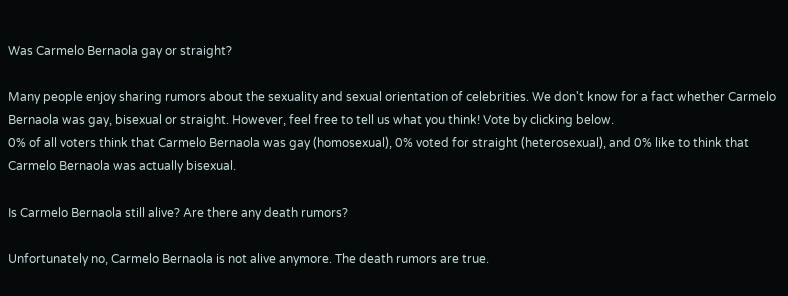Was Carmelo Bernaola gay or straight?

Many people enjoy sharing rumors about the sexuality and sexual orientation of celebrities. We don't know for a fact whether Carmelo Bernaola was gay, bisexual or straight. However, feel free to tell us what you think! Vote by clicking below.
0% of all voters think that Carmelo Bernaola was gay (homosexual), 0% voted for straight (heterosexual), and 0% like to think that Carmelo Bernaola was actually bisexual.

Is Carmelo Bernaola still alive? Are there any death rumors?

Unfortunately no, Carmelo Bernaola is not alive anymore. The death rumors are true.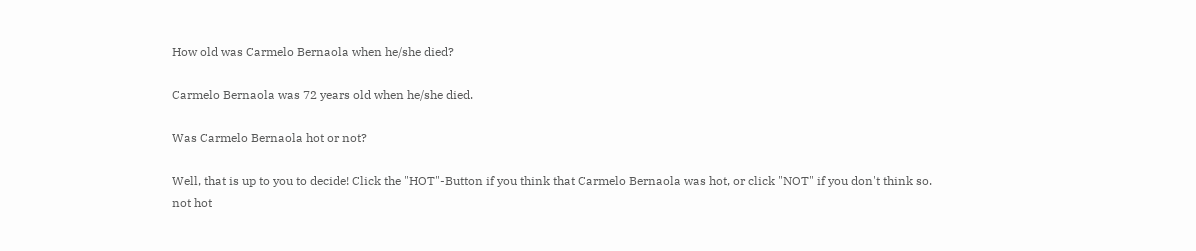How old was Carmelo Bernaola when he/she died?

Carmelo Bernaola was 72 years old when he/she died.

Was Carmelo Bernaola hot or not?

Well, that is up to you to decide! Click the "HOT"-Button if you think that Carmelo Bernaola was hot, or click "NOT" if you don't think so.
not hot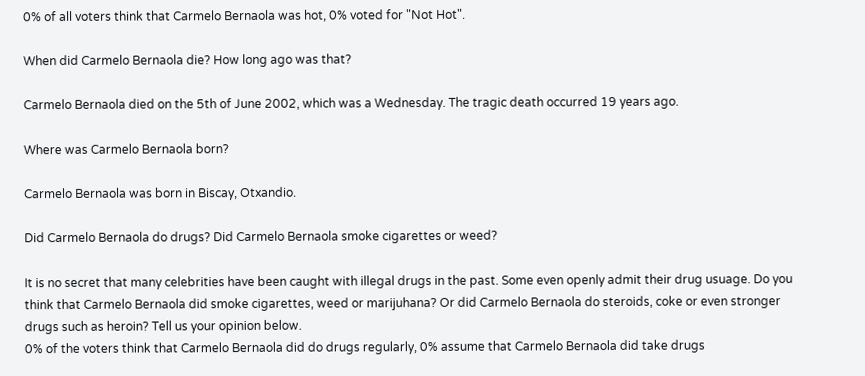0% of all voters think that Carmelo Bernaola was hot, 0% voted for "Not Hot".

When did Carmelo Bernaola die? How long ago was that?

Carmelo Bernaola died on the 5th of June 2002, which was a Wednesday. The tragic death occurred 19 years ago.

Where was Carmelo Bernaola born?

Carmelo Bernaola was born in Biscay, Otxandio.

Did Carmelo Bernaola do drugs? Did Carmelo Bernaola smoke cigarettes or weed?

It is no secret that many celebrities have been caught with illegal drugs in the past. Some even openly admit their drug usuage. Do you think that Carmelo Bernaola did smoke cigarettes, weed or marijuhana? Or did Carmelo Bernaola do steroids, coke or even stronger drugs such as heroin? Tell us your opinion below.
0% of the voters think that Carmelo Bernaola did do drugs regularly, 0% assume that Carmelo Bernaola did take drugs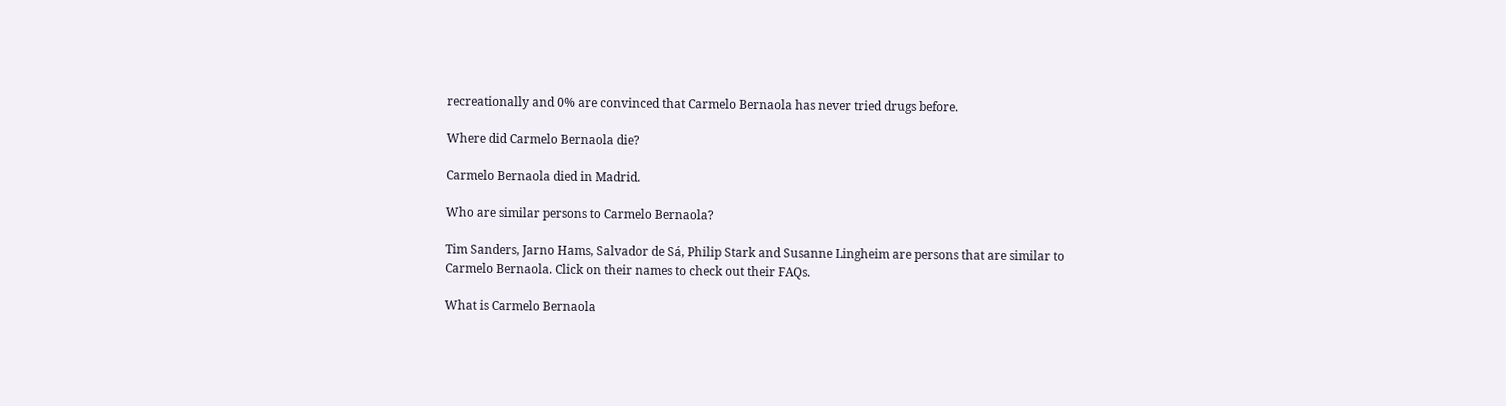recreationally and 0% are convinced that Carmelo Bernaola has never tried drugs before.

Where did Carmelo Bernaola die?

Carmelo Bernaola died in Madrid.

Who are similar persons to Carmelo Bernaola?

Tim Sanders, Jarno Hams, Salvador de Sá, Philip Stark and Susanne Lingheim are persons that are similar to Carmelo Bernaola. Click on their names to check out their FAQs.

What is Carmelo Bernaola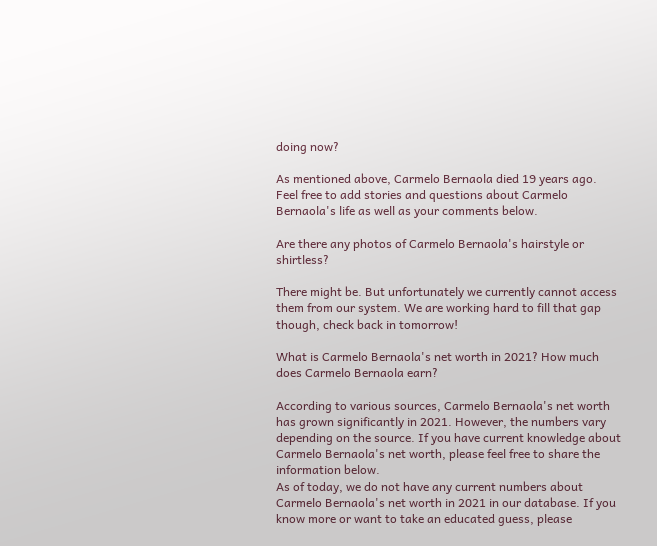doing now?

As mentioned above, Carmelo Bernaola died 19 years ago. Feel free to add stories and questions about Carmelo Bernaola's life as well as your comments below.

Are there any photos of Carmelo Bernaola's hairstyle or shirtless?

There might be. But unfortunately we currently cannot access them from our system. We are working hard to fill that gap though, check back in tomorrow!

What is Carmelo Bernaola's net worth in 2021? How much does Carmelo Bernaola earn?

According to various sources, Carmelo Bernaola's net worth has grown significantly in 2021. However, the numbers vary depending on the source. If you have current knowledge about Carmelo Bernaola's net worth, please feel free to share the information below.
As of today, we do not have any current numbers about Carmelo Bernaola's net worth in 2021 in our database. If you know more or want to take an educated guess, please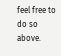feel free to do so above.